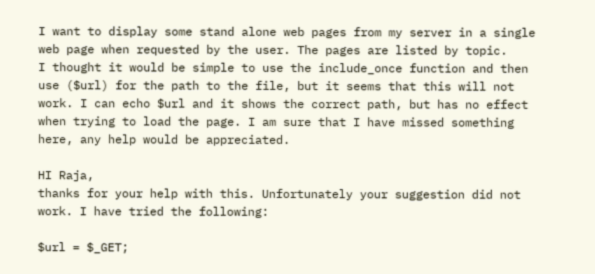I want to display some stand alone web pages from my server in a single web page when requested by the user. The pages are listed by topic.
I thought it would be simple to use the include_once function and then use ($url) for the path to the file, but it seems that this will not work. I can echo $url and it shows the correct path, but has no effect when trying to load the page. I am sure that I have missed something here, any help would be appreciated.

HI Raja,
thanks for your help with this. Unfortunately your suggestion did not work. I have tried the following:

$url = $_GET;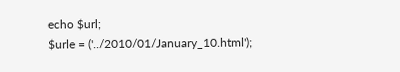echo $url;
$urle = ('../2010/01/January_10.html');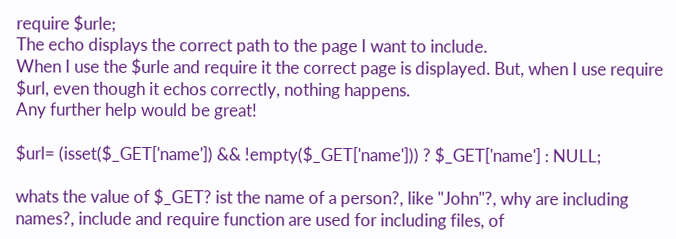require $urle;
The echo displays the correct path to the page I want to include.
When I use the $urle and require it the correct page is displayed. But, when I use require $url, even though it echos correctly, nothing happens.
Any further help would be great!

$url= (isset($_GET['name']) && !empty($_GET['name'])) ? $_GET['name'] : NULL;

whats the value of $_GET? ist the name of a person?, like "John"?, why are including names?, include and require function are used for including files, of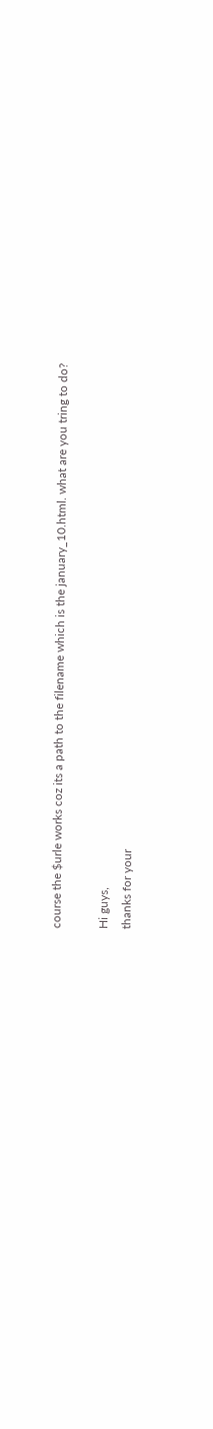course the $urle works coz its a path to the filename which is the january_10.html. what are you tring to do?

Hi guys,
thanks for your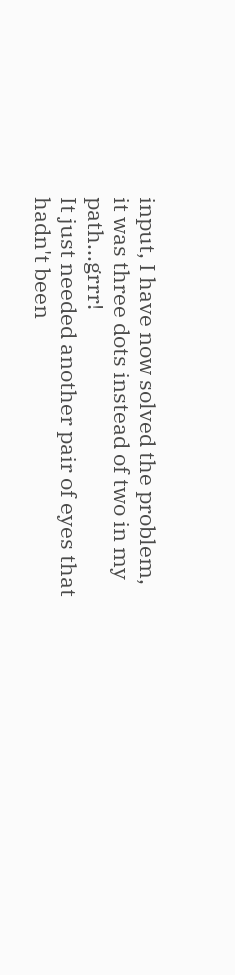input, I have now solved the problem, it was three dots instead of two in my path...grrr!
It just needed another pair of eyes that hadn't been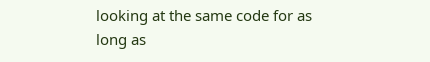looking at the same code for as long as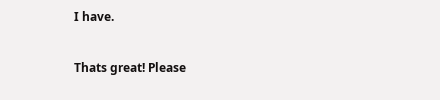I have.

Thats great! Please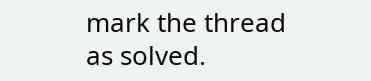mark the thread as solved.